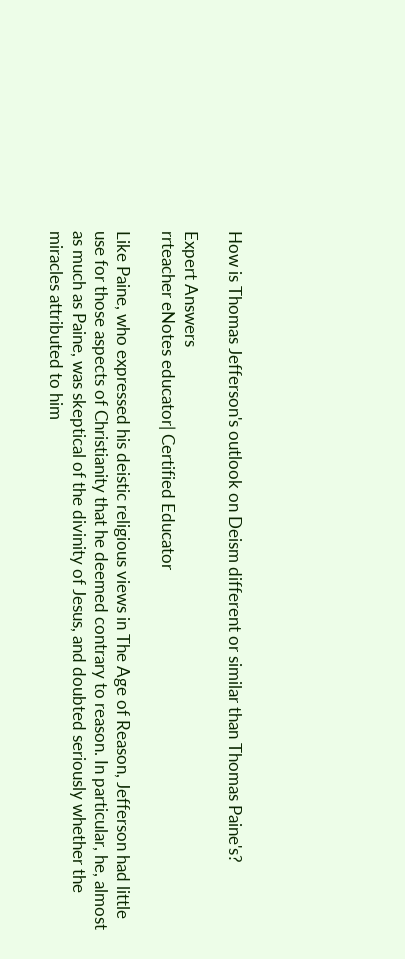How is Thomas Jefferson's outlook on Deism different or similar than Thomas Paine's?

Expert Answers
rrteacher eNotes educator| Certified Educator

Like Paine, who expressed his deistic religious views in The Age of Reason, Jefferson had little use for those aspects of Christianity that he deemed contrary to reason. In particular, he, almost as much as Paine, was skeptical of the divinity of Jesus, and doubted seriously whether the miracles attributed to him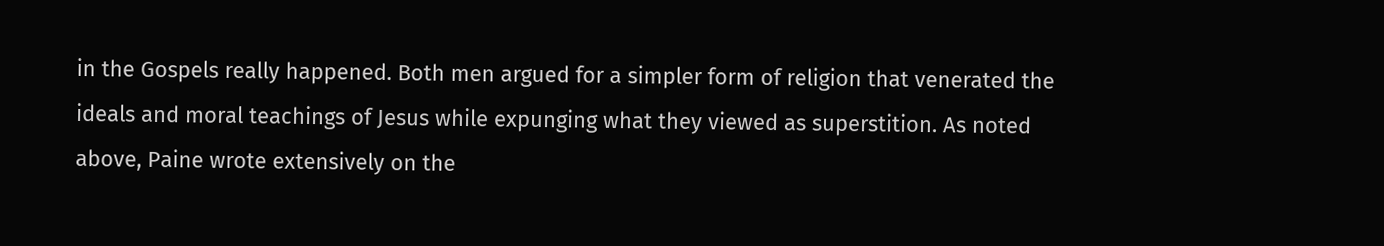in the Gospels really happened. Both men argued for a simpler form of religion that venerated the ideals and moral teachings of Jesus while expunging what they viewed as superstition. As noted above, Paine wrote extensively on the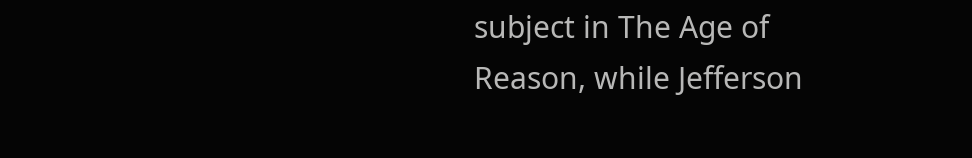subject in The Age of Reason, while Jefferson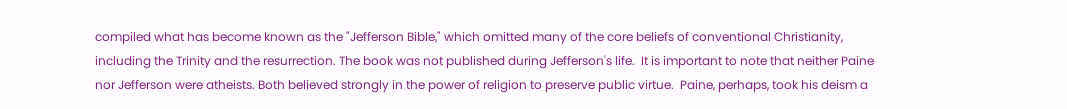compiled what has become known as the "Jefferson Bible," which omitted many of the core beliefs of conventional Christianity, including the Trinity and the resurrection. The book was not published during Jefferson's life.  It is important to note that neither Paine nor Jefferson were atheists. Both believed strongly in the power of religion to preserve public virtue.  Paine, perhaps, took his deism a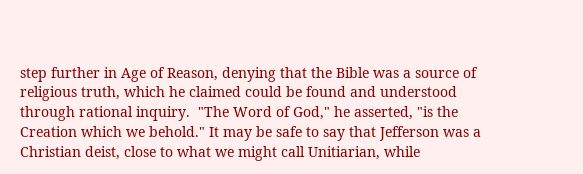step further in Age of Reason, denying that the Bible was a source of religious truth, which he claimed could be found and understood through rational inquiry.  "The Word of God," he asserted, "is the Creation which we behold." It may be safe to say that Jefferson was a Christian deist, close to what we might call Unitiarian, while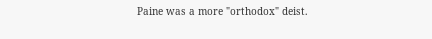Paine was a more "orthodox" deist.